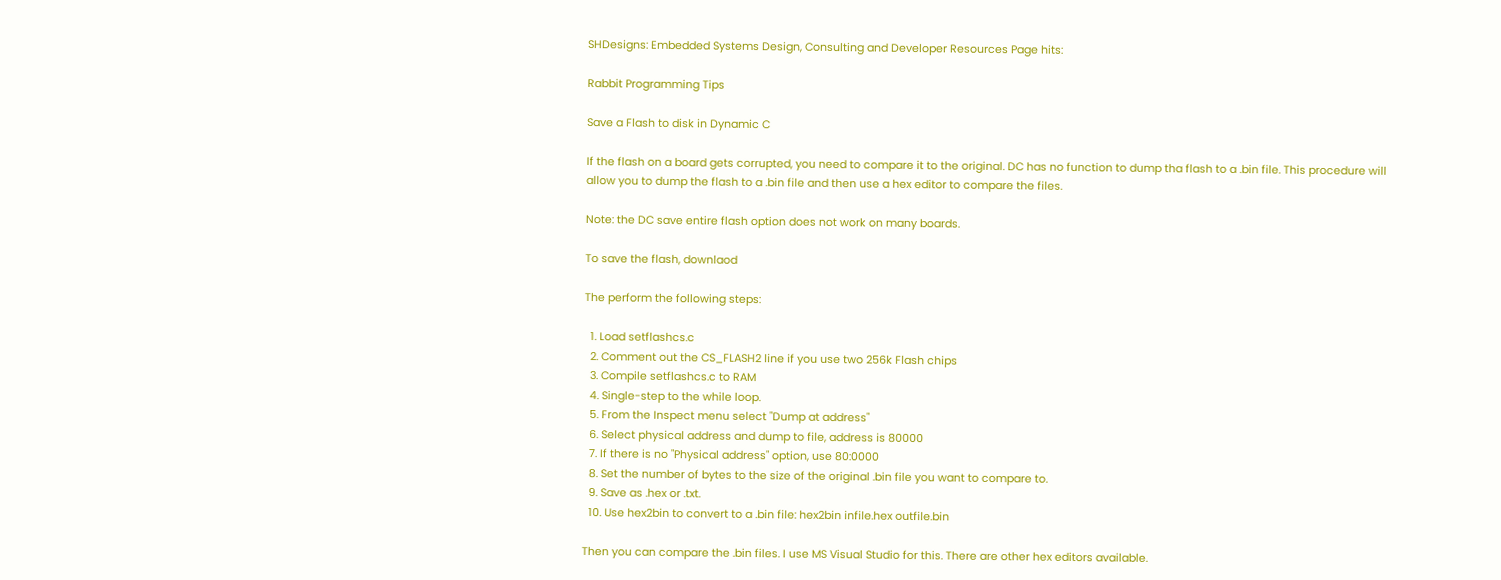SHDesigns: Embedded Systems Design, Consulting and Developer Resources Page hits:

Rabbit Programming Tips

Save a Flash to disk in Dynamic C

If the flash on a board gets corrupted, you need to compare it to the original. DC has no function to dump tha flash to a .bin file. This procedure will allow you to dump the flash to a .bin file and then use a hex editor to compare the files.

Note: the DC save entire flash option does not work on many boards.

To save the flash, downlaod

The perform the following steps:

  1. Load setflashcs.c
  2. Comment out the CS_FLASH2 line if you use two 256k Flash chips
  3. Compile setflashcs.c to RAM
  4. Single-step to the while loop.
  5. From the Inspect menu select "Dump at address"
  6. Select physical address and dump to file, address is 80000
  7. If there is no "Physical address" option, use 80:0000
  8. Set the number of bytes to the size of the original .bin file you want to compare to.
  9. Save as .hex or .txt.
  10. Use hex2bin to convert to a .bin file: hex2bin infile.hex outfile.bin

Then you can compare the .bin files. I use MS Visual Studio for this. There are other hex editors available.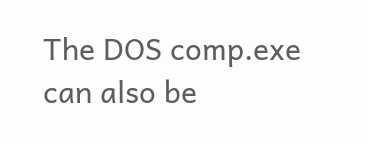The DOS comp.exe can also be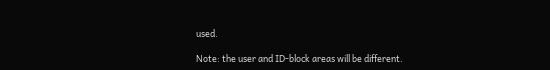used.

Note: the user and ID-block areas will be different.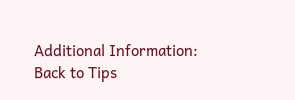Additional Information: Back to Tips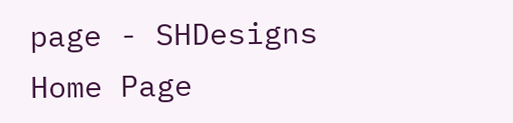page - SHDesigns Home Page